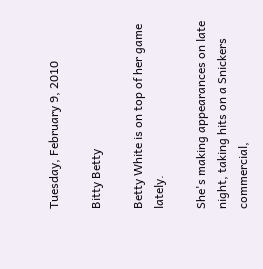Tuesday, February 9, 2010

Bitty Betty

Betty White is on top of her game lately.

She's making appearances on late night, taking hits on a Snickers commercial,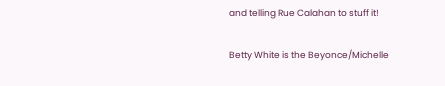and telling Rue Calahan to stuff it!

Betty White is the Beyonce/Michelle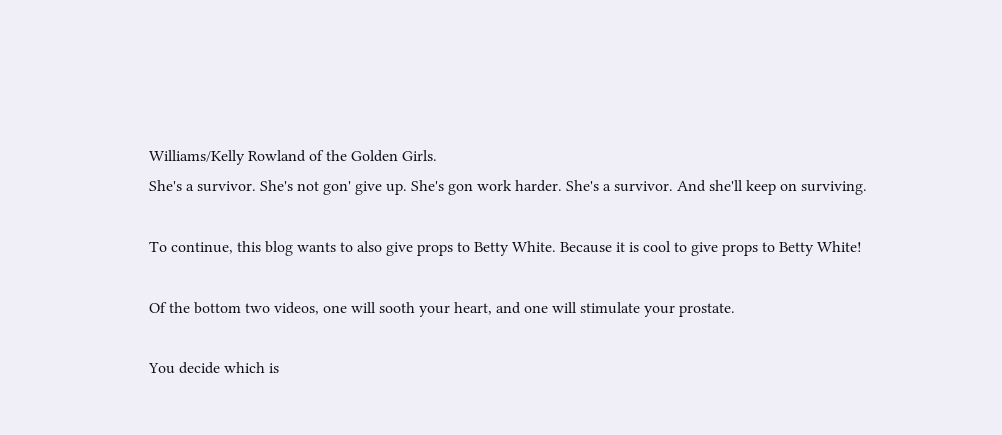Williams/Kelly Rowland of the Golden Girls.
She's a survivor. She's not gon' give up. She's gon work harder. She's a survivor. And she'll keep on surviving.

To continue, this blog wants to also give props to Betty White. Because it is cool to give props to Betty White!

Of the bottom two videos, one will sooth your heart, and one will stimulate your prostate.

You decide which is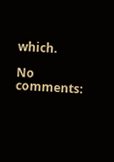which.

No comments: